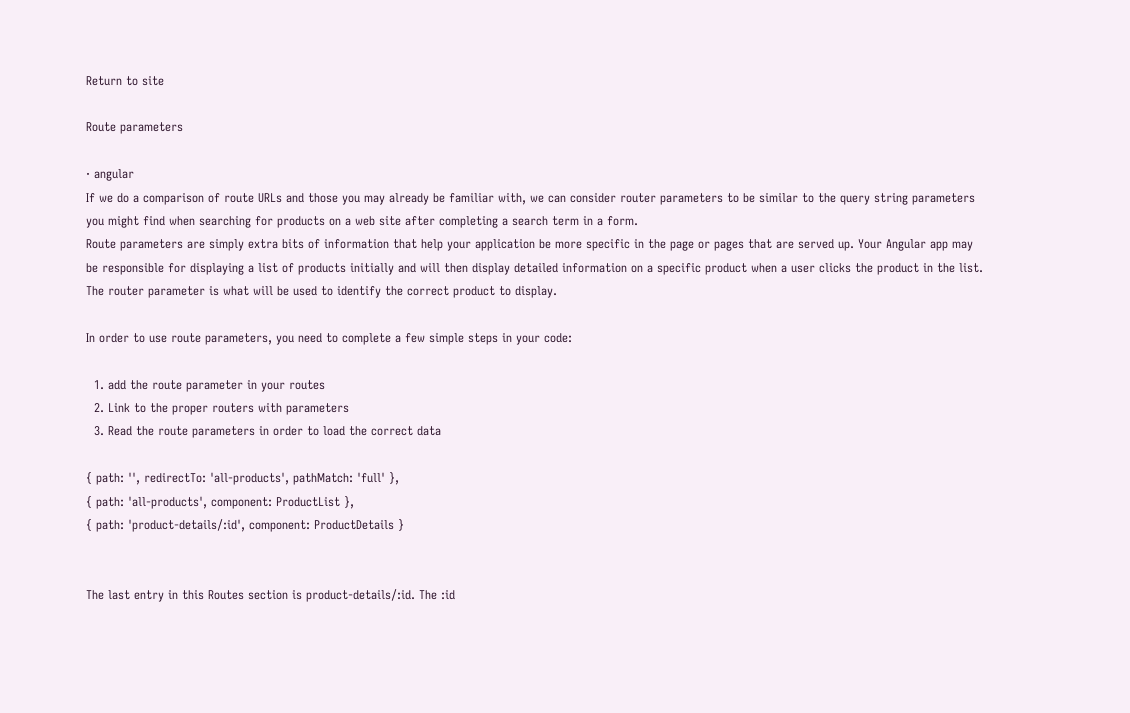Return to site

Route parameters

· angular
If we do a comparison of route URLs and those you may already be familiar with, we can consider router parameters to be similar to the query string parameters you might find when searching for products on a web site after completing a search term in a form.
Route parameters are simply extra bits of information that help your application be more specific in the page or pages that are served up. Your Angular app may be responsible for displaying a list of products initially and will then display detailed information on a specific product when a user clicks the product in the list. The router parameter is what will be used to identify the correct product to display.

In order to use route parameters, you need to complete a few simple steps in your code:

  1. add the route parameter in your routes
  2. Link to the proper routers with parameters
  3. Read the route parameters in order to load the correct data

{ path: '', redirectTo: 'all-products', pathMatch: 'full' },
{ path: 'all-products', component: ProductList },
{ path: 'product-details/:id', component: ProductDetails }


The last entry in this Routes section is product-details/:id. The :id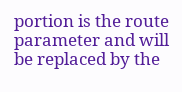portion is the route parameter and will be replaced by the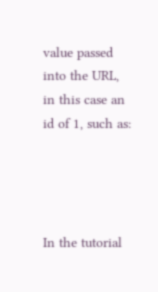value passed into the URL, in this case an id of 1, such as:




In the tutorial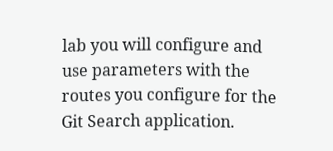lab you will configure and use parameters with the routes you configure for the Git Search application.